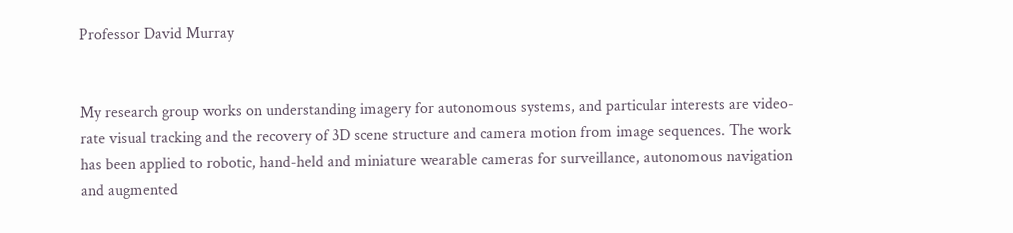Professor David Murray


My research group works on understanding imagery for autonomous systems, and particular interests are video-rate visual tracking and the recovery of 3D scene structure and camera motion from image sequences. The work has been applied to robotic, hand-held and miniature wearable cameras for surveillance, autonomous navigation and augmented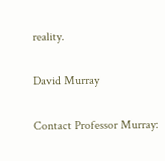reality.

David Murray

Contact Professor Murray: